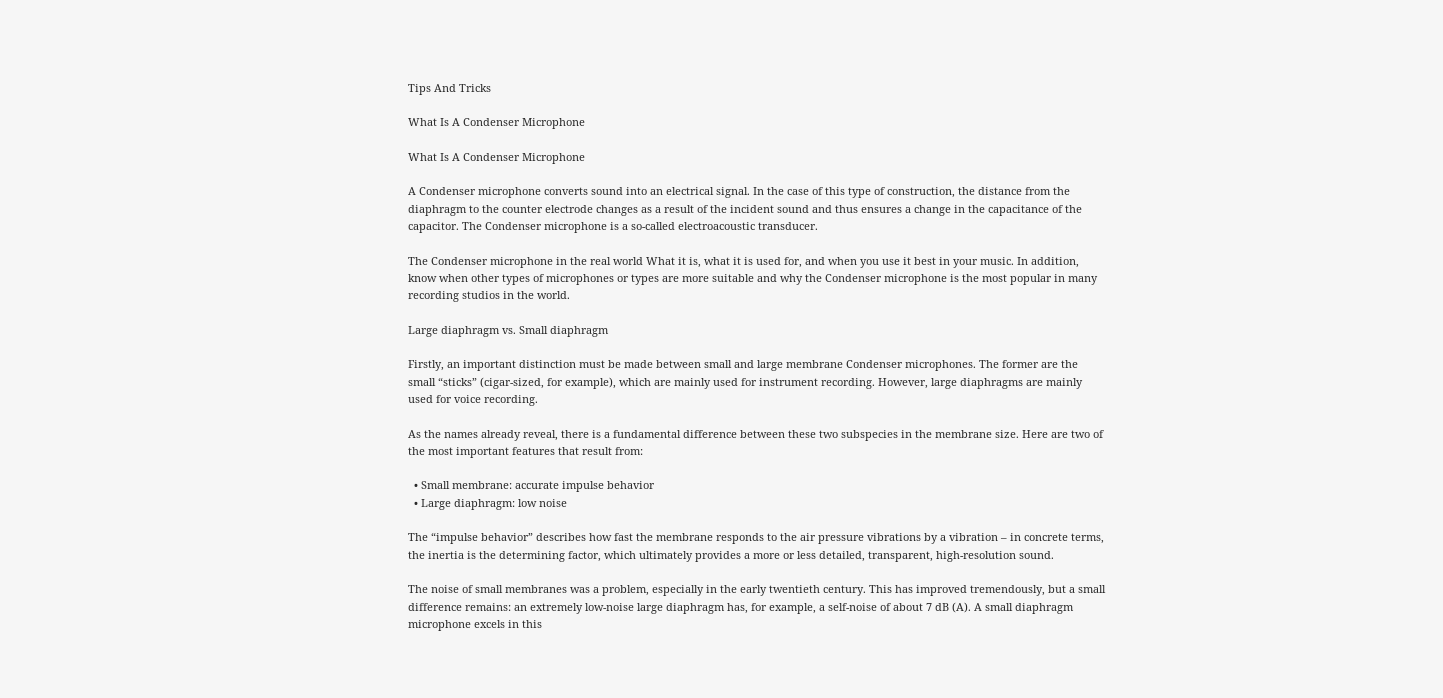Tips And Tricks

What Is A Condenser Microphone

What Is A Condenser Microphone

A Condenser microphone converts sound into an electrical signal. In the case of this type of construction, the distance from the diaphragm to the counter electrode changes as a result of the incident sound and thus ensures a change in the capacitance of the capacitor. The Condenser microphone is a so-called electroacoustic transducer.

The Condenser microphone in the real world What it is, what it is used for, and when you use it best in your music. In addition, know when other types of microphones or types are more suitable and why the Condenser microphone is the most popular in many recording studios in the world.

Large diaphragm vs. Small diaphragm

Firstly, an important distinction must be made between small and large membrane Condenser microphones. The former are the small “sticks” (cigar-sized, for example), which are mainly used for instrument recording. However, large diaphragms are mainly used for voice recording.

As the names already reveal, there is a fundamental difference between these two subspecies in the membrane size. Here are two of the most important features that result from:

  • Small membrane: accurate impulse behavior
  • Large diaphragm: low noise

The “impulse behavior” describes how fast the membrane responds to the air pressure vibrations by a vibration – in concrete terms, the inertia is the determining factor, which ultimately provides a more or less detailed, transparent, high-resolution sound.

The noise of small membranes was a problem, especially in the early twentieth century. This has improved tremendously, but a small difference remains: an extremely low-noise large diaphragm has, for example, a self-noise of about 7 dB (A). A small diaphragm microphone excels in this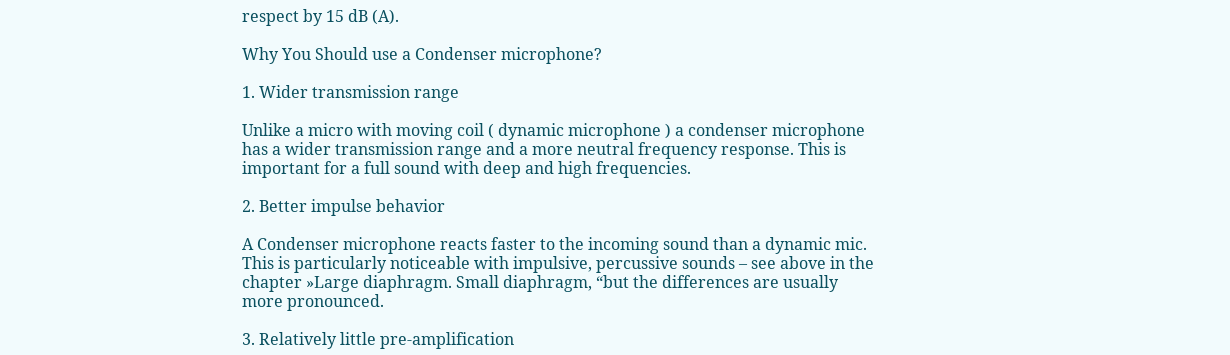respect by 15 dB (A).

Why You Should use a Condenser microphone?

1. Wider transmission range

Unlike a micro with moving coil ( dynamic microphone ) a condenser microphone has a wider transmission range and a more neutral frequency response. This is important for a full sound with deep and high frequencies.

2. Better impulse behavior

A Condenser microphone reacts faster to the incoming sound than a dynamic mic. This is particularly noticeable with impulsive, percussive sounds – see above in the chapter »Large diaphragm. Small diaphragm, “but the differences are usually more pronounced.

3. Relatively little pre-amplification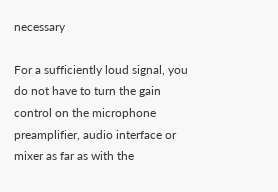necessary

For a sufficiently loud signal, you do not have to turn the gain control on the microphone preamplifier, audio interface or mixer as far as with the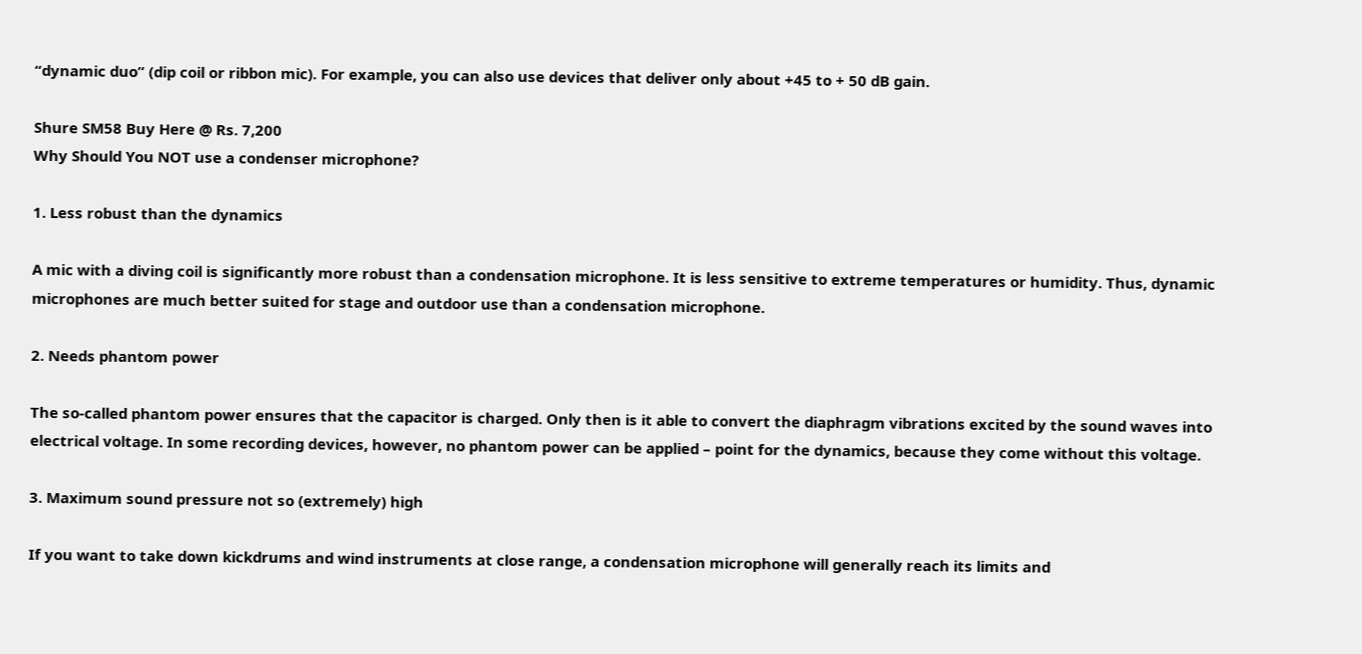“dynamic duo” (dip coil or ribbon mic). For example, you can also use devices that deliver only about +45 to + 50 dB gain.

Shure SM58 Buy Here @ Rs. 7,200
Why Should You NOT use a condenser microphone?

1. Less robust than the dynamics

A mic with a diving coil is significantly more robust than a condensation microphone. It is less sensitive to extreme temperatures or humidity. Thus, dynamic microphones are much better suited for stage and outdoor use than a condensation microphone.

2. Needs phantom power

The so-called phantom power ensures that the capacitor is charged. Only then is it able to convert the diaphragm vibrations excited by the sound waves into electrical voltage. In some recording devices, however, no phantom power can be applied – point for the dynamics, because they come without this voltage.

3. Maximum sound pressure not so (extremely) high

If you want to take down kickdrums and wind instruments at close range, a condensation microphone will generally reach its limits and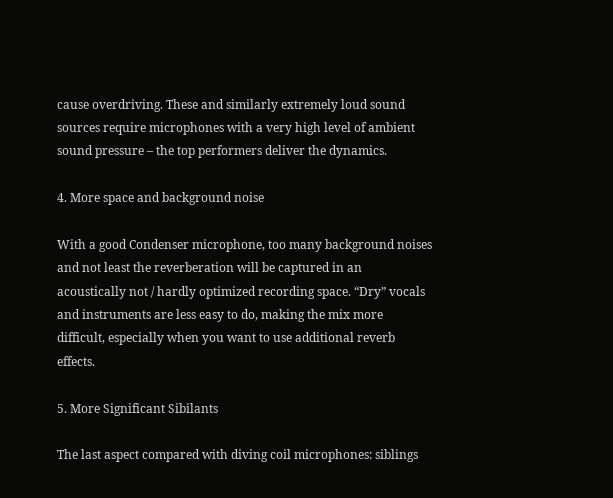cause overdriving. These and similarly extremely loud sound sources require microphones with a very high level of ambient sound pressure – the top performers deliver the dynamics.

4. More space and background noise

With a good Condenser microphone, too many background noises and not least the reverberation will be captured in an acoustically not / hardly optimized recording space. “Dry” vocals and instruments are less easy to do, making the mix more difficult, especially when you want to use additional reverb effects.

5. More Significant Sibilants

The last aspect compared with diving coil microphones: siblings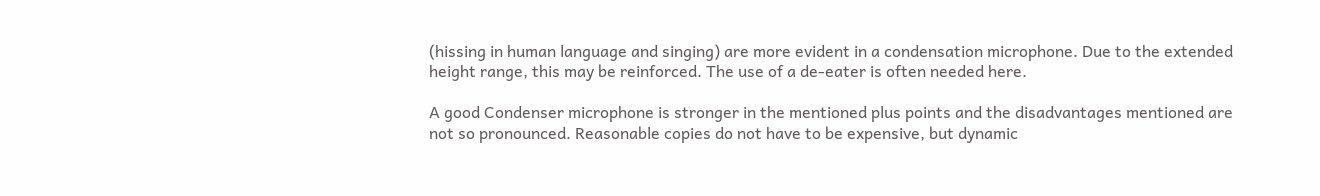(hissing in human language and singing) are more evident in a condensation microphone. Due to the extended height range, this may be reinforced. The use of a de-eater is often needed here.

A good Condenser microphone is stronger in the mentioned plus points and the disadvantages mentioned are not so pronounced. Reasonable copies do not have to be expensive, but dynamic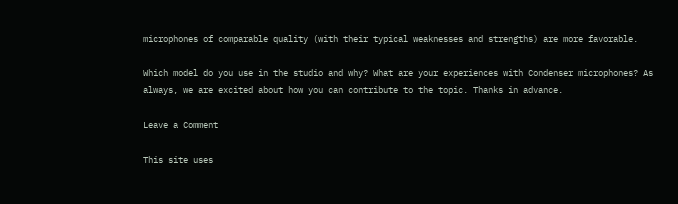microphones of comparable quality (with their typical weaknesses and strengths) are more favorable.

Which model do you use in the studio and why? What are your experiences with Condenser microphones? As always, we are excited about how you can contribute to the topic. Thanks in advance.

Leave a Comment

This site uses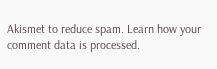Akismet to reduce spam. Learn how your comment data is processed.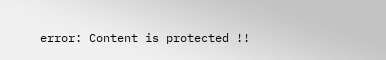error: Content is protected !!